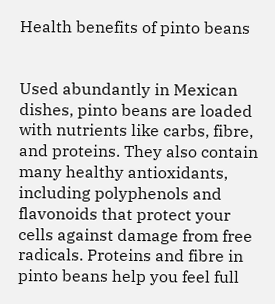Health benefits of pinto beans


Used abundantly in Mexican dishes, pinto beans are loaded with nutrients like carbs, fibre, and proteins. They also contain many healthy antioxidants, including polyphenols and flavonoids that protect your cells against damage from free radicals. Proteins and fibre in pinto beans help you feel full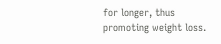for longer, thus promoting weight loss.